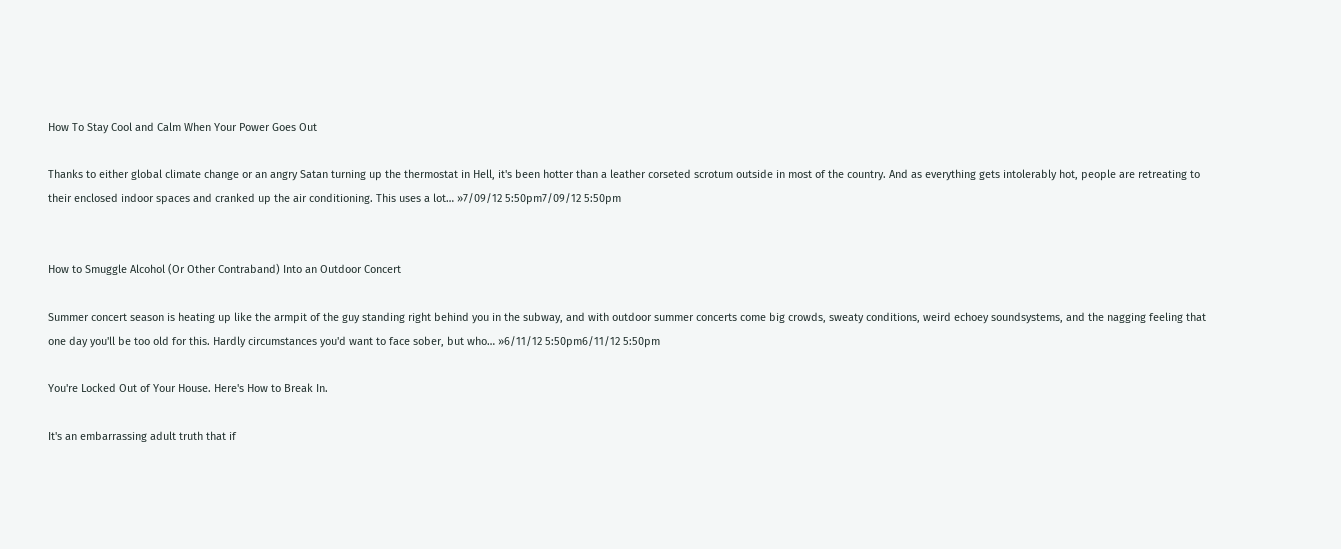How To Stay Cool and Calm When Your Power Goes Out

Thanks to either global climate change or an angry Satan turning up the thermostat in Hell, it's been hotter than a leather corseted scrotum outside in most of the country. And as everything gets intolerably hot, people are retreating to their enclosed indoor spaces and cranked up the air conditioning. This uses a lot… »7/09/12 5:50pm7/09/12 5:50pm


How to Smuggle Alcohol (Or Other Contraband) Into an Outdoor Concert

Summer concert season is heating up like the armpit of the guy standing right behind you in the subway, and with outdoor summer concerts come big crowds, sweaty conditions, weird echoey soundsystems, and the nagging feeling that one day you'll be too old for this. Hardly circumstances you'd want to face sober, but who… »6/11/12 5:50pm6/11/12 5:50pm

You're Locked Out of Your House. Here's How to Break In.

It's an embarrassing adult truth that if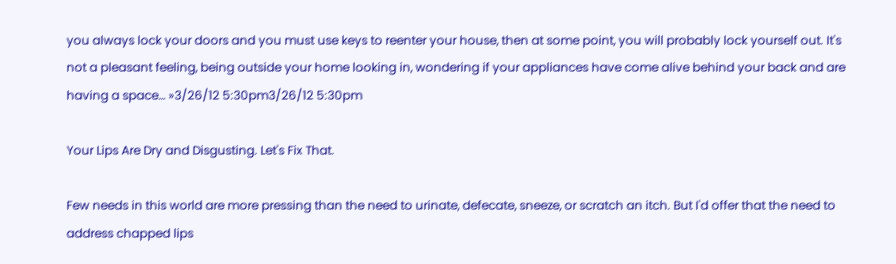you always lock your doors and you must use keys to reenter your house, then at some point, you will probably lock yourself out. It's not a pleasant feeling, being outside your home looking in, wondering if your appliances have come alive behind your back and are having a space… »3/26/12 5:30pm3/26/12 5:30pm

Your Lips Are Dry and Disgusting. Let's Fix That.

Few needs in this world are more pressing than the need to urinate, defecate, sneeze, or scratch an itch. But I'd offer that the need to address chapped lips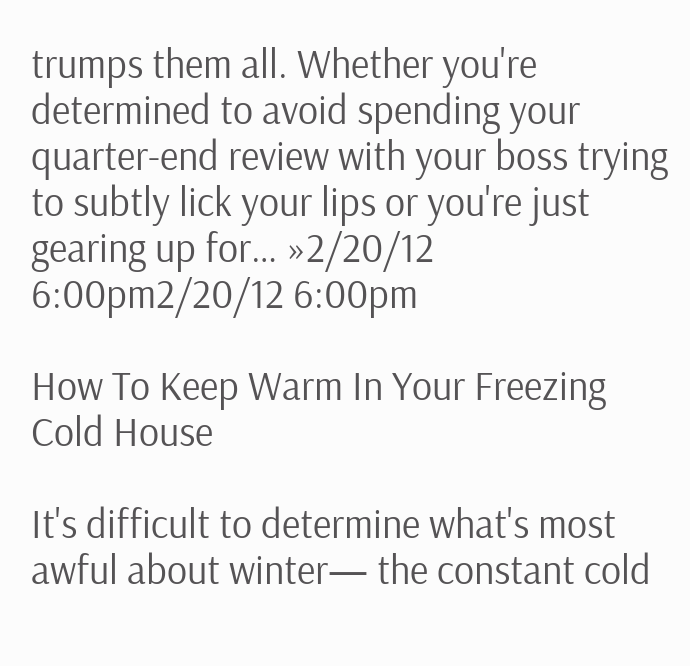trumps them all. Whether you're determined to avoid spending your quarter-end review with your boss trying to subtly lick your lips or you're just gearing up for… »2/20/12 6:00pm2/20/12 6:00pm

How To Keep Warm In Your Freezing Cold House

It's difficult to determine what's most awful about winter— the constant cold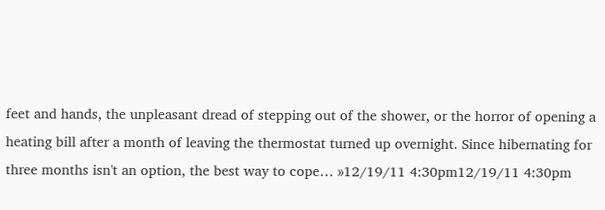feet and hands, the unpleasant dread of stepping out of the shower, or the horror of opening a heating bill after a month of leaving the thermostat turned up overnight. Since hibernating for three months isn't an option, the best way to cope… »12/19/11 4:30pm12/19/11 4:30pm